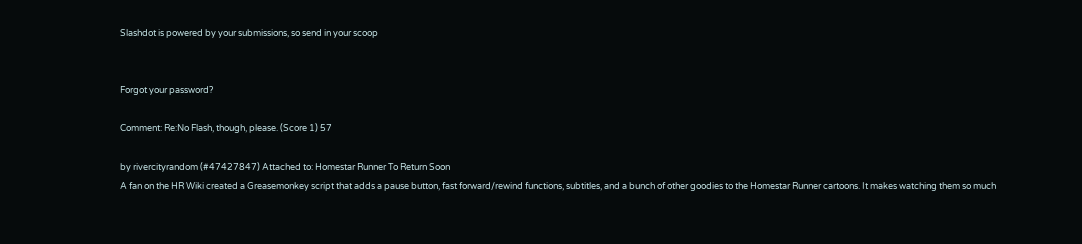Slashdot is powered by your submissions, so send in your scoop


Forgot your password?

Comment: Re:No Flash, though, please. (Score 1) 57

by rivercityrandom (#47427847) Attached to: Homestar Runner To Return Soon
A fan on the HR Wiki created a Greasemonkey script that adds a pause button, fast forward/rewind functions, subtitles, and a bunch of other goodies to the Homestar Runner cartoons. It makes watching them so much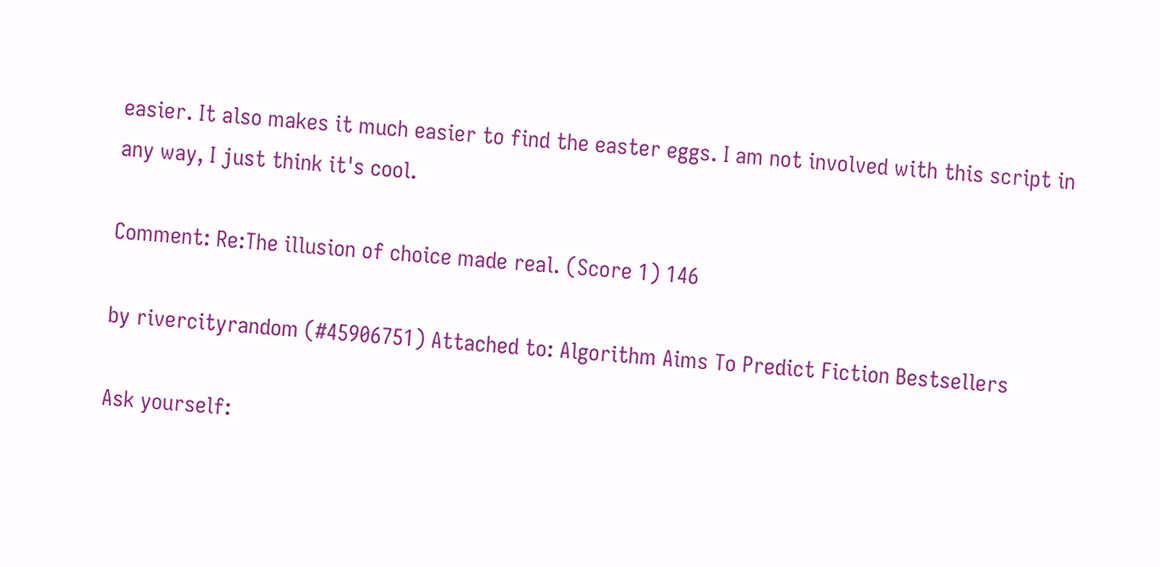easier. It also makes it much easier to find the easter eggs. I am not involved with this script in any way, I just think it's cool.

Comment: Re:The illusion of choice made real. (Score 1) 146

by rivercityrandom (#45906751) Attached to: Algorithm Aims To Predict Fiction Bestsellers

Ask yourself: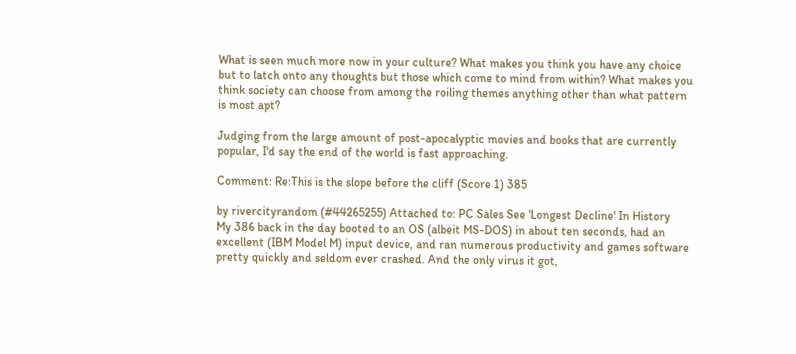What is seen much more now in your culture? What makes you think you have any choice but to latch onto any thoughts but those which come to mind from within? What makes you think society can choose from among the roiling themes anything other than what pattern is most apt?

Judging from the large amount of post-apocalyptic movies and books that are currently popular, I'd say the end of the world is fast approaching.

Comment: Re:This is the slope before the cliff (Score 1) 385

by rivercityrandom (#44265255) Attached to: PC Sales See 'Longest Decline' In History
My 386 back in the day booted to an OS (albeit MS-DOS) in about ten seconds, had an excellent (IBM Model M) input device, and ran numerous productivity and games software pretty quickly and seldom ever crashed. And the only virus it got,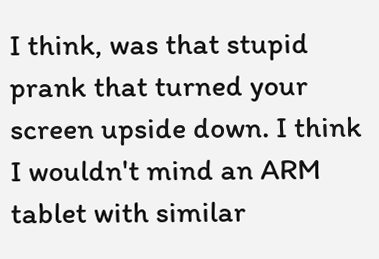I think, was that stupid prank that turned your screen upside down. I think I wouldn't mind an ARM tablet with similar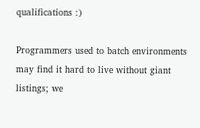qualifications :)

Programmers used to batch environments may find it hard to live without giant listings; we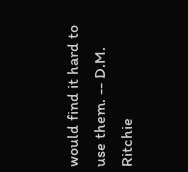would find it hard to use them. -- D.M. Ritchie